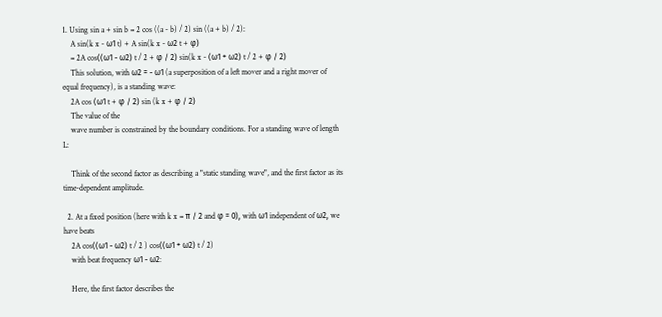1. Using sin a + sin b = 2 cos ((a - b) / 2) sin ((a + b) / 2):
    A sin(k x - ω1 t) + A sin(k x - ω2 t + φ)
    = 2A cos((ω1 - ω2) t / 2 + φ / 2) sin(k x - (ω1 + ω2) t / 2 + φ / 2)
    This solution, with ω2 = - ω1 (a superposition of a left mover and a right mover of equal frequency), is a standing wave:
    2A cos (ω1 t + φ / 2) sin (k x + φ / 2)
    The value of the
    wave number is constrained by the boundary conditions. For a standing wave of length L:

    Think of the second factor as describing a "static standing wave", and the first factor as its time-dependent amplitude.

  2. At a fixed position (here with k x = π / 2 and φ = 0), with ω1 independent of ω2, we have beats
    2A cos((ω1 - ω2) t / 2 ) cos((ω1 + ω2) t / 2)
    with beat frequency ω1 - ω2:

    Here, the first factor describes the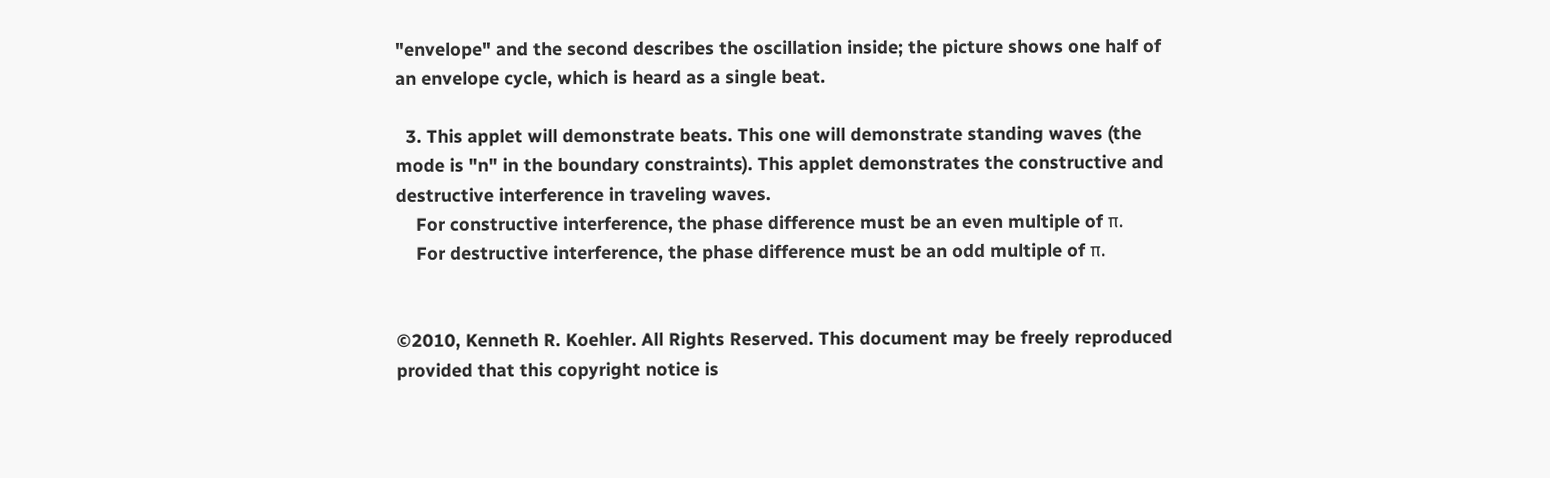"envelope" and the second describes the oscillation inside; the picture shows one half of an envelope cycle, which is heard as a single beat.

  3. This applet will demonstrate beats. This one will demonstrate standing waves (the mode is "n" in the boundary constraints). This applet demonstrates the constructive and destructive interference in traveling waves.
    For constructive interference, the phase difference must be an even multiple of π.
    For destructive interference, the phase difference must be an odd multiple of π.


©2010, Kenneth R. Koehler. All Rights Reserved. This document may be freely reproduced provided that this copyright notice is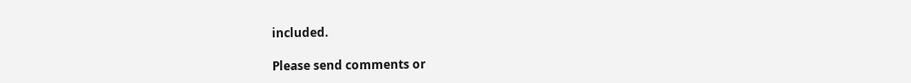included.

Please send comments or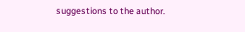suggestions to the author.